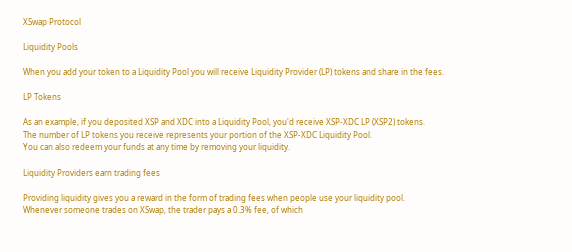XSwap Protocol

Liquidity Pools

When you add your token to a Liquidity Pool you will receive Liquidity Provider (LP) tokens and share in the fees.

LP Tokens

As an example, if you deposited XSP and XDC into a Liquidity Pool, you'd receive XSP-XDC LP (XSP2) tokens.
The number of LP tokens you receive represents your portion of the XSP-XDC Liquidity Pool.
You can also redeem your funds at any time by removing your liquidity.

Liquidity Providers earn trading fees

Providing liquidity gives you a reward in the form of trading fees when people use your liquidity pool.
Whenever someone trades on XSwap, the trader pays a 0.3% fee, of which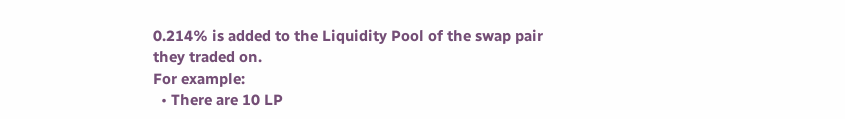0.214% is added to the Liquidity Pool of the swap pair they traded on.
For example:
  • There are 10 LP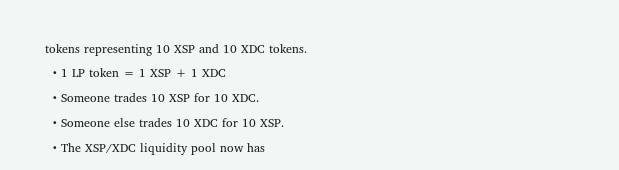tokens representing 10 XSP and 10 XDC tokens.
  • 1 LP token = 1 XSP + 1 XDC
  • Someone trades 10 XSP for 10 XDC.
  • Someone else trades 10 XDC for 10 XSP.
  • The XSP/XDC liquidity pool now has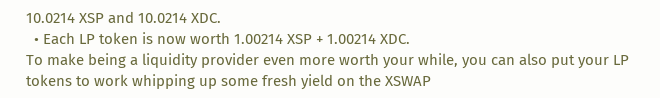10.0214 XSP and 10.0214 XDC.
  • Each LP token is now worth 1.00214 XSP + 1.00214 XDC.
To make being a liquidity provider even more worth your while, you can also put your LP tokens to work whipping up some fresh yield on the XSWAP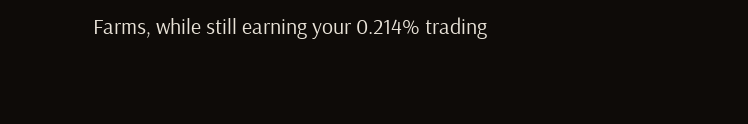Farms, while still earning your 0.214% trading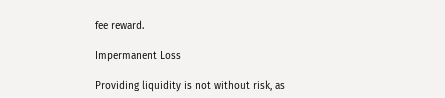fee reward.

Impermanent Loss

Providing liquidity is not without risk, as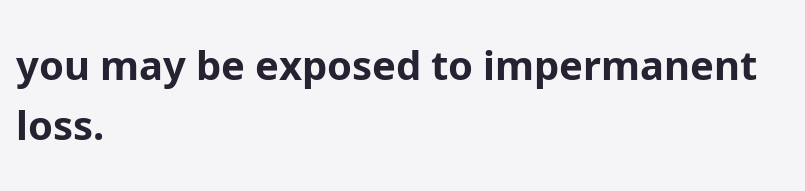you may be exposed to impermanent loss.